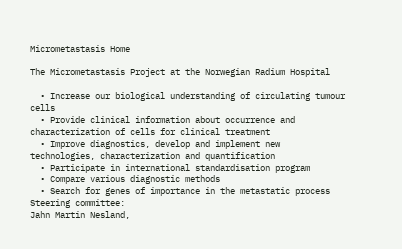Micrometastasis Home

The Micrometastasis Project at the Norwegian Radium Hospital

  • Increase our biological understanding of circulating tumour cells
  • Provide clinical information about occurrence and characterization of cells for clinical treatment
  • Improve diagnostics, develop and implement new technologies, characterization and quantification
  • Participate in international standardisation program
  • Compare various diagnostic methods
  • Search for genes of importance in the metastatic process
Steering committee:
Jahn Martin Nesland,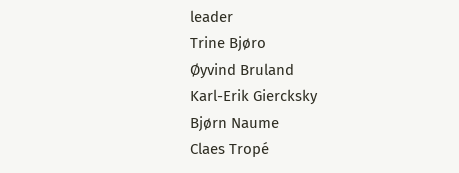leader
Trine Bjøro
Øyvind Bruland
Karl-Erik Giercksky
Bjørn Naume
Claes Tropé